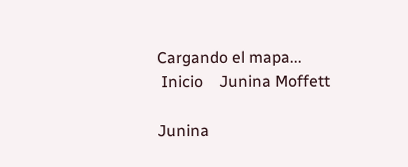Cargando el mapa...
 Inicio    Junina Moffett

Junina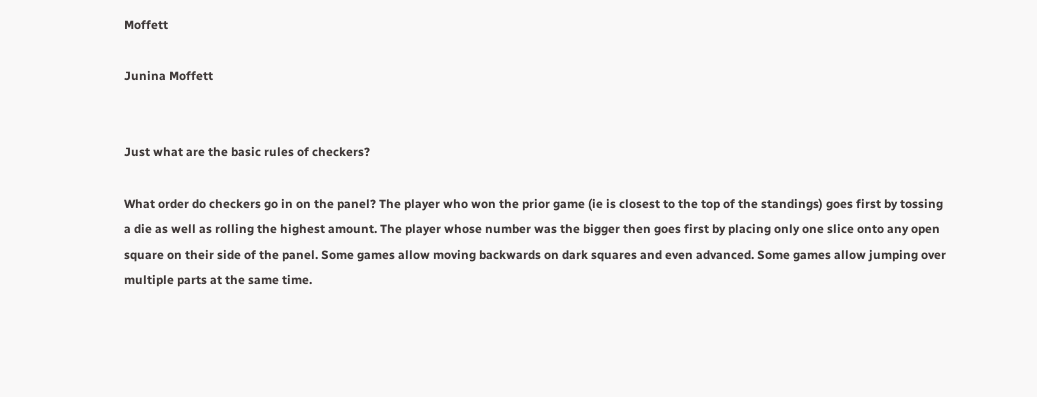Moffett

Junina Moffett


Just what are the basic rules of checkers?

What order do checkers go in on the panel? The player who won the prior game (ie is closest to the top of the standings) goes first by tossing a die as well as rolling the highest amount. The player whose number was the bigger then goes first by placing only one slice onto any open square on their side of the panel. Some games allow moving backwards on dark squares and even advanced. Some games allow jumping over multiple parts at the same time.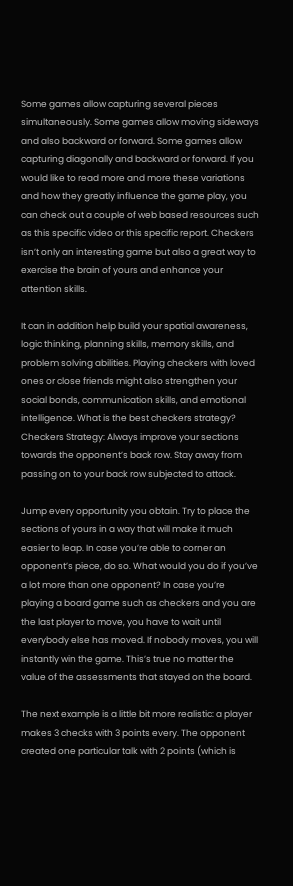Some games allow capturing several pieces simultaneously. Some games allow moving sideways and also backward or forward. Some games allow capturing diagonally and backward or forward. If you would like to read more and more these variations and how they greatly influence the game play, you can check out a couple of web based resources such as this specific video or this specific report. Checkers isn’t only an interesting game but also a great way to exercise the brain of yours and enhance your attention skills.

It can in addition help build your spatial awareness, logic thinking, planning skills, memory skills, and problem solving abilities. Playing checkers with loved ones or close friends might also strengthen your social bonds, communication skills, and emotional intelligence. What is the best checkers strategy? Checkers Strategy: Always improve your sections towards the opponent’s back row. Stay away from passing on to your back row subjected to attack.

Jump every opportunity you obtain. Try to place the sections of yours in a way that will make it much easier to leap. In case you’re able to corner an opponent’s piece, do so. What would you do if you’ve a lot more than one opponent? In case you’re playing a board game such as checkers and you are the last player to move, you have to wait until everybody else has moved. If nobody moves, you will instantly win the game. This’s true no matter the value of the assessments that stayed on the board.

The next example is a little bit more realistic: a player makes 3 checks with 3 points every. The opponent created one particular talk with 2 points (which is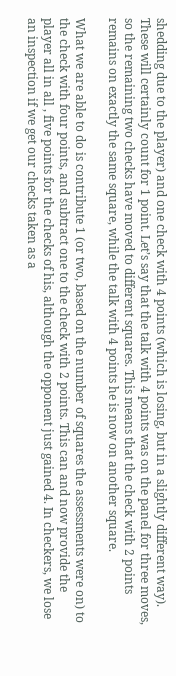shedding due to the player) and one check with 4 points (which is losing, but in a slightly different way). These will certainly count for 1 point. Let’s say that the talk with 4 points was on the panel for three moves, so the remaining two checks have moved to different squares. This means that the check with 2 points remains on exactly the same square, while the talk with 4 points he is now on another square.

What we are able to do is contribute 1 (or two, based on the number of squares the assessments were on) to the check with four points, and subtract one to the check with 2 points. This can and now provide the player all in all , five points for the checks of his, although the opponent just gained 4. In checkers, we lose an inspection if we get our checks taken as a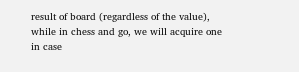result of board (regardless of the value), while in chess and go, we will acquire one in case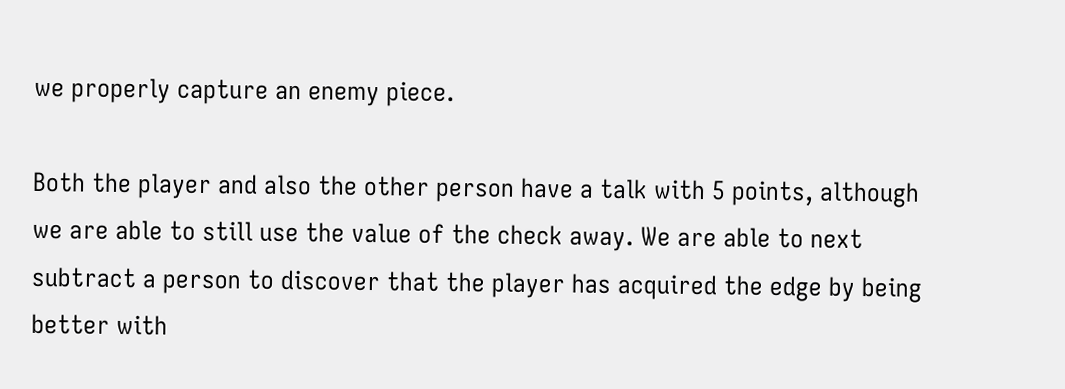we properly capture an enemy piece.

Both the player and also the other person have a talk with 5 points, although we are able to still use the value of the check away. We are able to next subtract a person to discover that the player has acquired the edge by being better with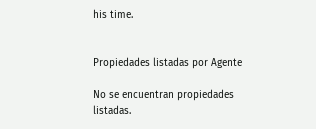his time.


Propiedades listadas por Agente

No se encuentran propiedades listadas.